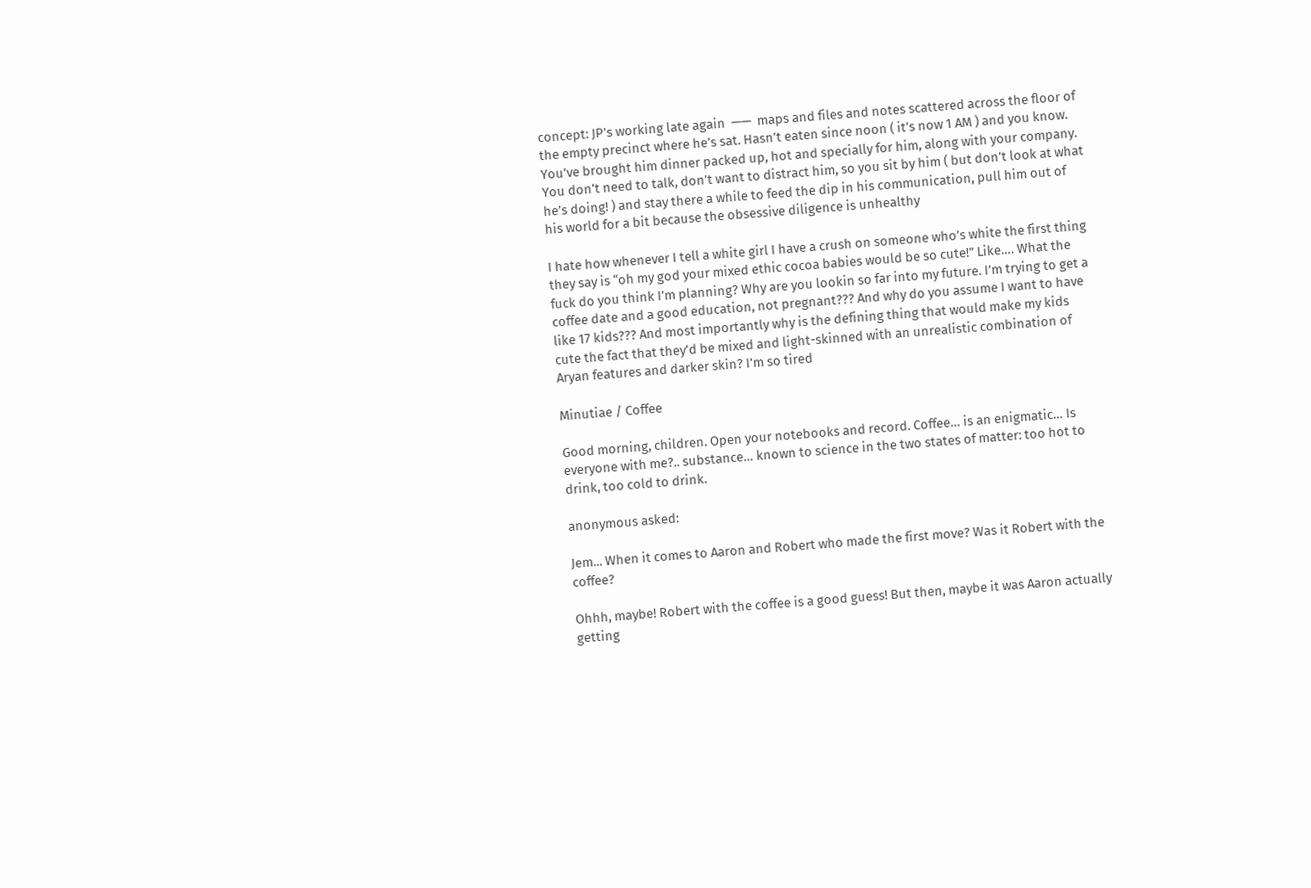concept: JP’s working late again  ——  maps and files and notes scattered across the floor of the empty precinct where he’s sat. Hasn’t eaten since noon ( it’s now 1 AM ) and you know. You’ve brought him dinner packed up, hot and specially for him, along with your company. You don’t need to talk, don’t want to distract him, so you sit by him ( but don’t look at what he’s doing! ) and stay there a while to feed the dip in his communication, pull him out of his world for a bit because the obsessive diligence is unhealthy

I hate how whenever I tell a white girl I have a crush on someone who’s white the first thing they say is “oh my god your mixed ethic cocoa babies would be so cute!” Like…. What the fuck do you think I’m planning? Why are you lookin so far into my future. I’m trying to get a coffee date and a good education, not pregnant??? And why do you assume I want to have like 17 kids??? And most importantly why is the defining thing that would make my kids cute the fact that they’d be mixed and light-skinned with an unrealistic combination of Aryan features and darker skin? I’m so tired

Minutiae / Coffee

Good morning, children. Open your notebooks and record. Coffee… is an enigmatic… Is everyone with me?.. substance… known to science in the two states of matter: too hot to drink, too cold to drink.

anonymous asked:

Jem... When it comes to Aaron and Robert who made the first move? Was it Robert with the coffee?

Ohhh, maybe! Robert with the coffee is a good guess! But then, maybe it was Aaron actually getting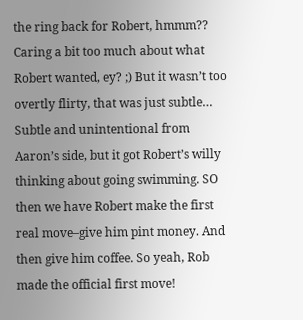the ring back for Robert, hmmm?? Caring a bit too much about what Robert wanted, ey? ;) But it wasn’t too overtly flirty, that was just subtle… Subtle and unintentional from Aaron’s side, but it got Robert’s willy thinking about going swimming. SO then we have Robert make the first real move–give him pint money. And then give him coffee. So yeah, Rob made the official first move!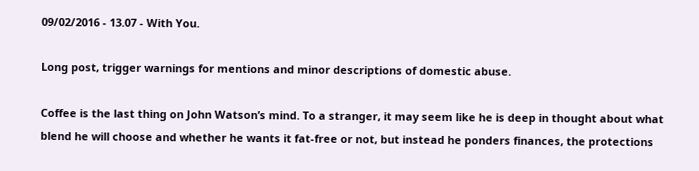09/02/2016 - 13.07 - With You.

Long post, trigger warnings for mentions and minor descriptions of domestic abuse.

Coffee is the last thing on John Watson’s mind. To a stranger, it may seem like he is deep in thought about what blend he will choose and whether he wants it fat-free or not, but instead he ponders finances, the protections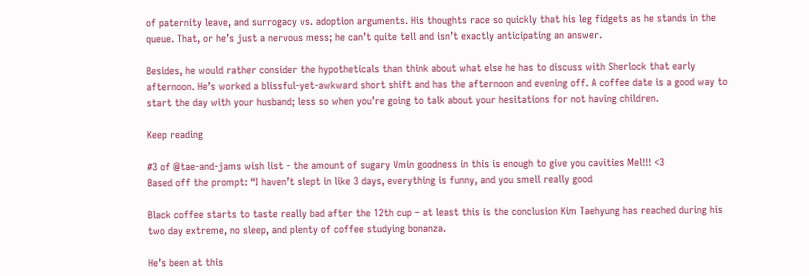of paternity leave, and surrogacy vs. adoption arguments. His thoughts race so quickly that his leg fidgets as he stands in the queue. That, or he’s just a nervous mess; he can’t quite tell and isn’t exactly anticipating an answer.

Besides, he would rather consider the hypotheticals than think about what else he has to discuss with Sherlock that early afternoon. He’s worked a blissful-yet-awkward short shift and has the afternoon and evening off. A coffee date is a good way to start the day with your husband; less so when you’re going to talk about your hesitations for not having children.

Keep reading

#3 of @tae-and-jams wish list - the amount of sugary Vmin goodness in this is enough to give you cavities Mel!!! <3
Based off the prompt: “I haven’t slept in like 3 days, everything is funny, and you smell really good

Black coffee starts to taste really bad after the 12th cup – at least this is the conclusion Kim Taehyung has reached during his two day extreme, no sleep, and plenty of coffee studying bonanza.

He’s been at this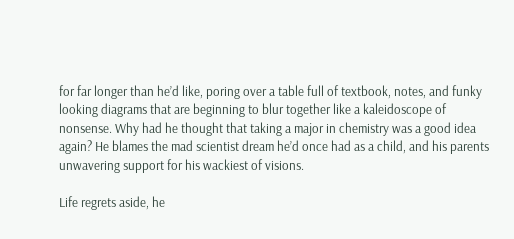for far longer than he’d like, poring over a table full of textbook, notes, and funky looking diagrams that are beginning to blur together like a kaleidoscope of nonsense. Why had he thought that taking a major in chemistry was a good idea again? He blames the mad scientist dream he’d once had as a child, and his parents unwavering support for his wackiest of visions.

Life regrets aside, he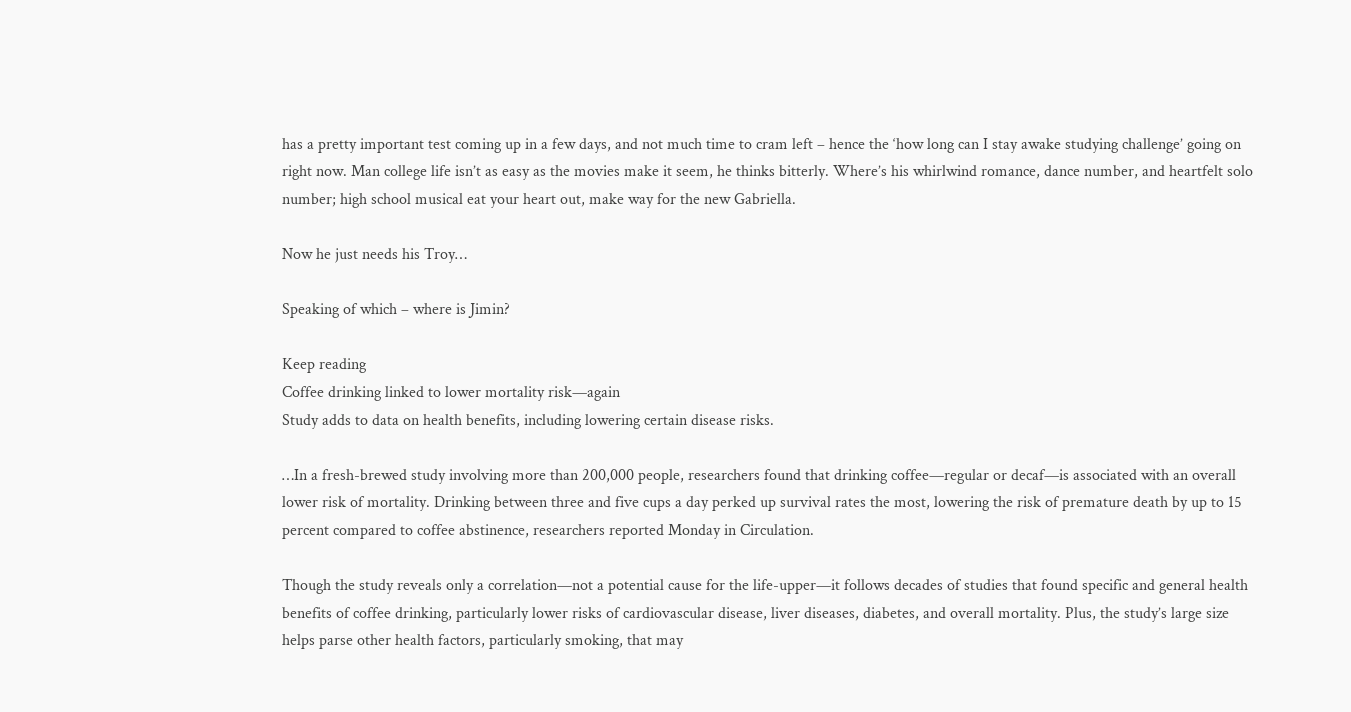has a pretty important test coming up in a few days, and not much time to cram left – hence the ‘how long can I stay awake studying challenge’ going on right now. Man college life isn’t as easy as the movies make it seem, he thinks bitterly. Where’s his whirlwind romance, dance number, and heartfelt solo number; high school musical eat your heart out, make way for the new Gabriella.

Now he just needs his Troy…

Speaking of which – where is Jimin?

Keep reading
Coffee drinking linked to lower mortality risk—again
Study adds to data on health benefits, including lowering certain disease risks.

…In a fresh-brewed study involving more than 200,000 people, researchers found that drinking coffee—regular or decaf—is associated with an overall lower risk of mortality. Drinking between three and five cups a day perked up survival rates the most, lowering the risk of premature death by up to 15 percent compared to coffee abstinence, researchers reported Monday in Circulation.

Though the study reveals only a correlation—not a potential cause for the life-upper—it follows decades of studies that found specific and general health benefits of coffee drinking, particularly lower risks of cardiovascular disease, liver diseases, diabetes, and overall mortality. Plus, the study’s large size helps parse other health factors, particularly smoking, that may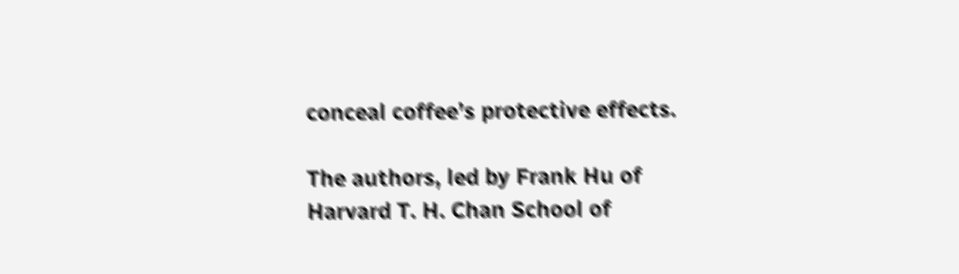conceal coffee’s protective effects.

The authors, led by Frank Hu of Harvard T. H. Chan School of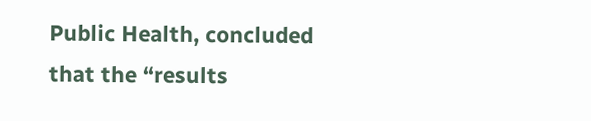Public Health, concluded that the “results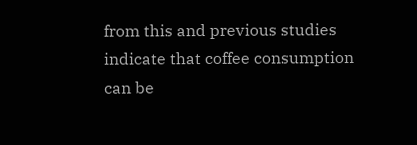from this and previous studies indicate that coffee consumption can be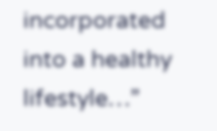incorporated into a healthy lifestyle…”